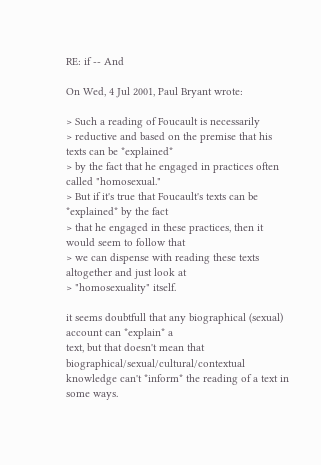RE: if -- And

On Wed, 4 Jul 2001, Paul Bryant wrote:

> Such a reading of Foucault is necessarily
> reductive and based on the premise that his texts can be *explained*
> by the fact that he engaged in practices often called "homosexual."
> But if it's true that Foucault's texts can be *explained* by the fact
> that he engaged in these practices, then it would seem to follow that
> we can dispense with reading these texts altogether and just look at
> "homosexuality" itself.

it seems doubtfull that any biographical (sexual) account can *explain* a
text, but that doesn't mean that biographical/sexual/cultural/contextual
knowledge can't *inform* the reading of a text in some ways.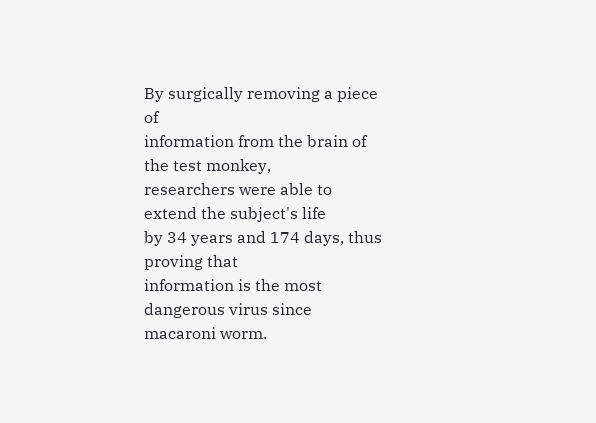By surgically removing a piece of
information from the brain of the test monkey,
researchers were able to extend the subject's life
by 34 years and 174 days, thus proving that
information is the most dangerous virus since
macaroni worm.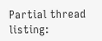Partial thread listing: